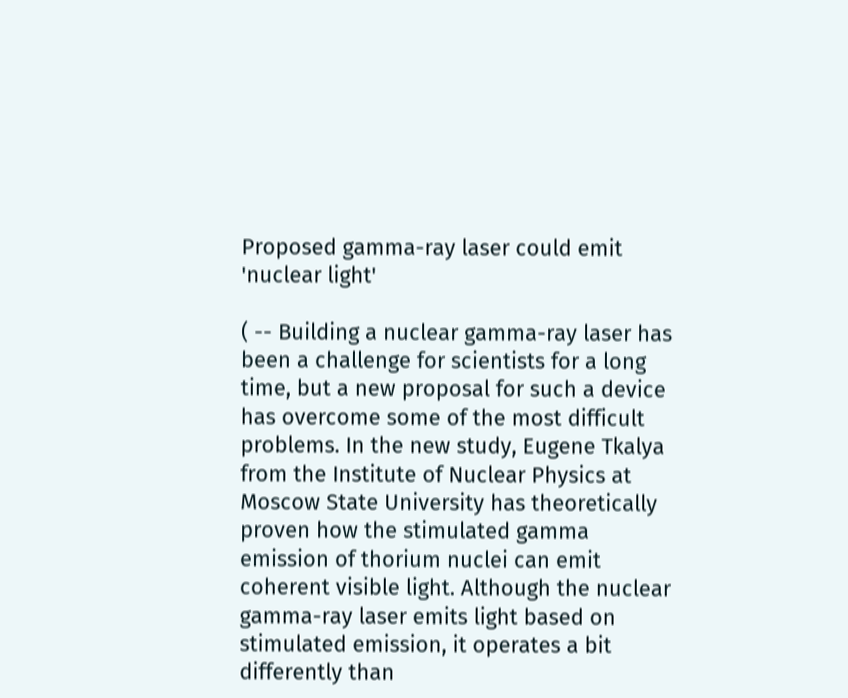Proposed gamma-ray laser could emit 'nuclear light'

( -- Building a nuclear gamma-ray laser has been a challenge for scientists for a long time, but a new proposal for such a device has overcome some of the most difficult problems. In the new study, Eugene Tkalya from the Institute of Nuclear Physics at Moscow State University has theoretically proven how the stimulated gamma emission of thorium nuclei can emit coherent visible light. Although the nuclear gamma-ray laser emits light based on stimulated emission, it operates a bit differently than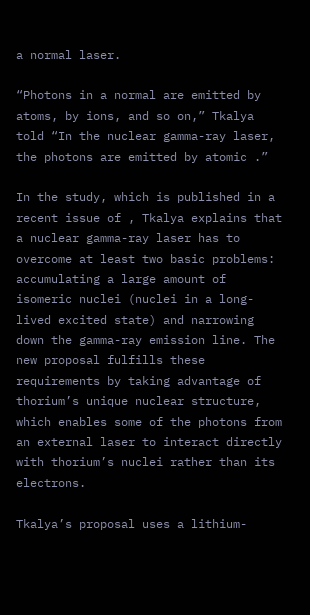a normal laser.

“Photons in a normal are emitted by atoms, by ions, and so on,” Tkalya told “In the nuclear gamma-ray laser, the photons are emitted by atomic .”

In the study, which is published in a recent issue of , Tkalya explains that a nuclear gamma-ray laser has to overcome at least two basic problems: accumulating a large amount of isomeric nuclei (nuclei in a long-lived excited state) and narrowing down the gamma-ray emission line. The new proposal fulfills these requirements by taking advantage of thorium’s unique nuclear structure, which enables some of the photons from an external laser to interact directly with thorium’s nuclei rather than its electrons.

Tkalya’s proposal uses a lithium-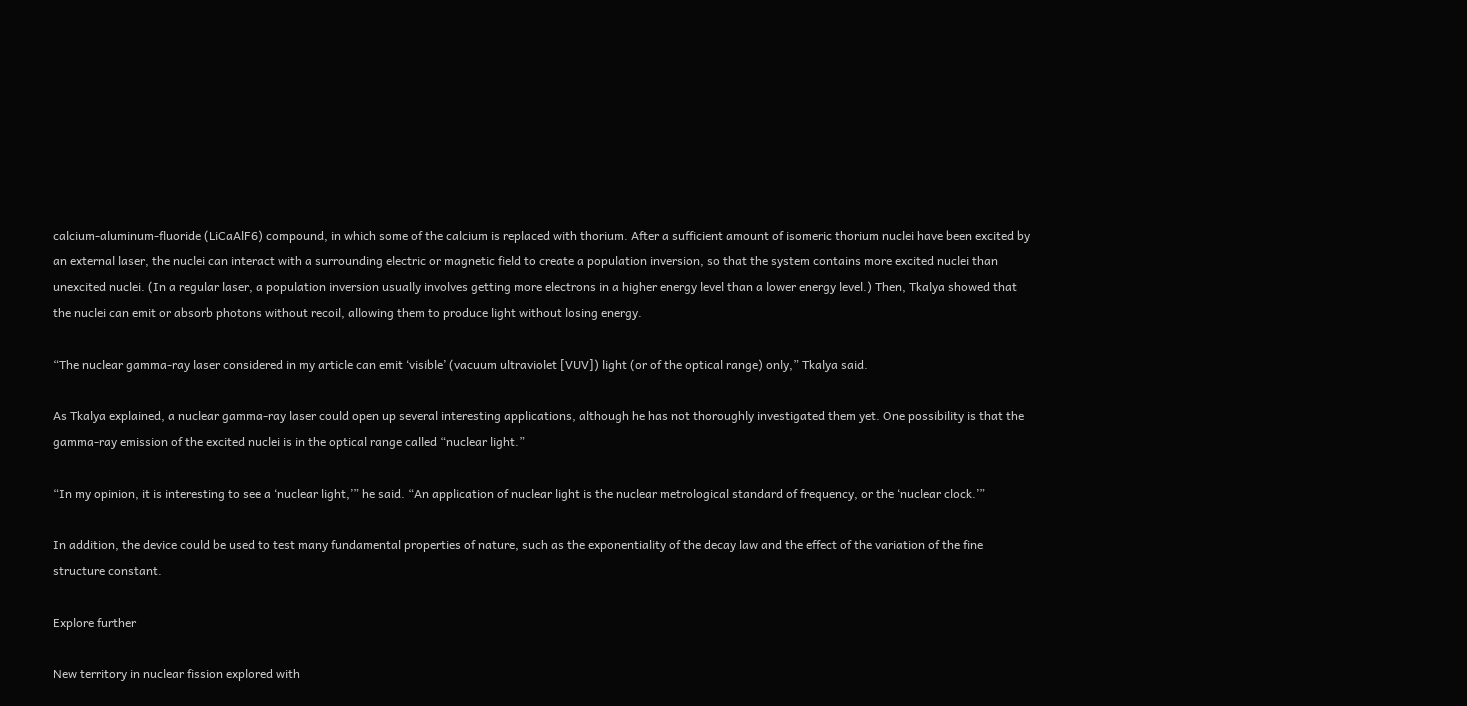calcium-aluminum-fluoride (LiCaAlF6) compound, in which some of the calcium is replaced with thorium. After a sufficient amount of isomeric thorium nuclei have been excited by an external laser, the nuclei can interact with a surrounding electric or magnetic field to create a population inversion, so that the system contains more excited nuclei than unexcited nuclei. (In a regular laser, a population inversion usually involves getting more electrons in a higher energy level than a lower energy level.) Then, Tkalya showed that the nuclei can emit or absorb photons without recoil, allowing them to produce light without losing energy.

“The nuclear gamma-ray laser considered in my article can emit ‘visible’ (vacuum ultraviolet [VUV]) light (or of the optical range) only,” Tkalya said.

As Tkalya explained, a nuclear gamma-ray laser could open up several interesting applications, although he has not thoroughly investigated them yet. One possibility is that the gamma-ray emission of the excited nuclei is in the optical range called “nuclear light.”

“In my opinion, it is interesting to see a ‘nuclear light,’” he said. “An application of nuclear light is the nuclear metrological standard of frequency, or the ‘nuclear clock.’”

In addition, the device could be used to test many fundamental properties of nature, such as the exponentiality of the decay law and the effect of the variation of the fine structure constant.

Explore further

New territory in nuclear fission explored with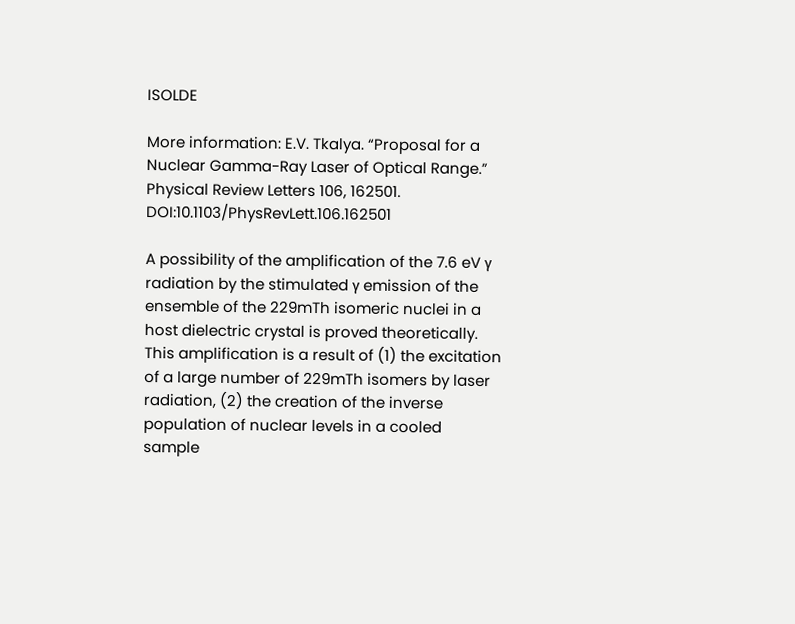ISOLDE

More information: E.V. Tkalya. “Proposal for a Nuclear Gamma-Ray Laser of Optical Range.” Physical Review Letters 106, 162501. DOI:10.1103/PhysRevLett.106.162501

A possibility of the amplification of the 7.6 eV γ radiation by the stimulated γ emission of the ensemble of the 229mTh isomeric nuclei in a host dielectric crystal is proved theoretically. This amplification is a result of (1) the excitation of a large number of 229mTh isomers by laser radiation, (2) the creation of the inverse population of nuclear levels in a cooled sample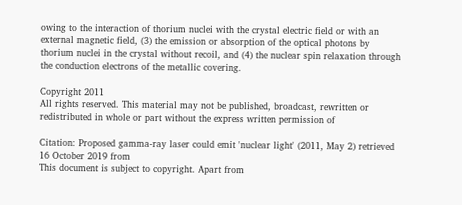owing to the interaction of thorium nuclei with the crystal electric field or with an external magnetic field, (3) the emission or absorption of the optical photons by thorium nuclei in the crystal without recoil, and (4) the nuclear spin relaxation through the conduction electrons of the metallic covering.

Copyright 2011
All rights reserved. This material may not be published, broadcast, rewritten or redistributed in whole or part without the express written permission of

Citation: Proposed gamma-ray laser could emit 'nuclear light' (2011, May 2) retrieved 16 October 2019 from
This document is subject to copyright. Apart from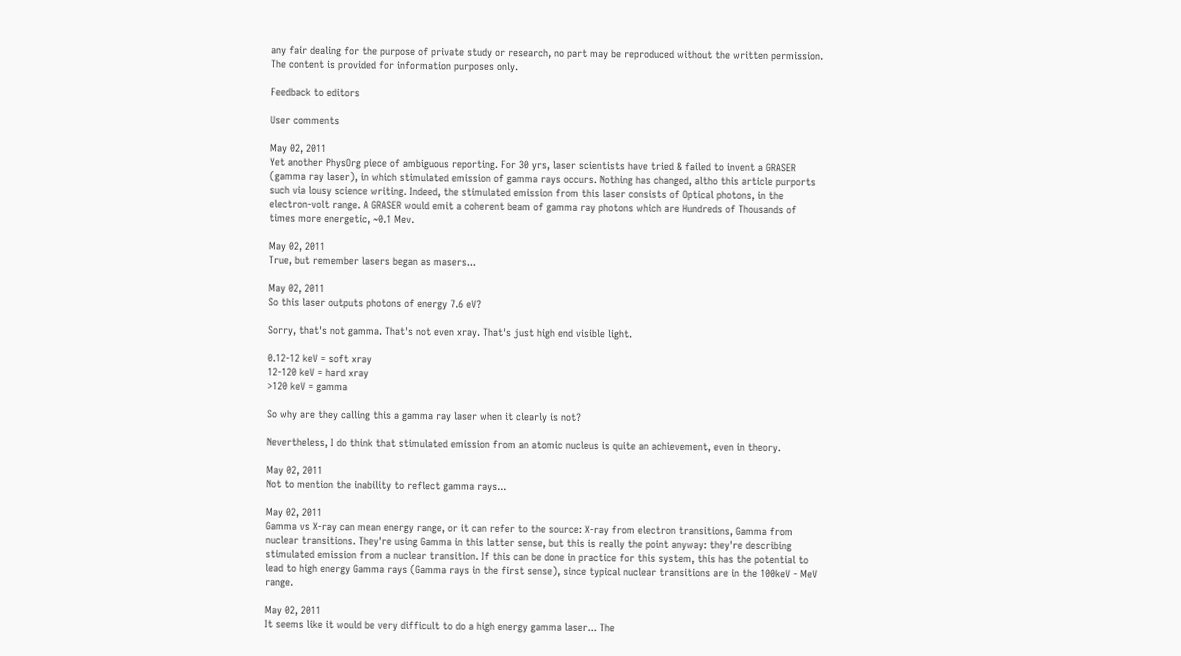any fair dealing for the purpose of private study or research, no part may be reproduced without the written permission. The content is provided for information purposes only.

Feedback to editors

User comments

May 02, 2011
Yet another PhysOrg piece of ambiguous reporting. For 30 yrs, laser scientists have tried & failed to invent a GRASER (gamma ray laser), in which stimulated emission of gamma rays occurs. Nothing has changed, altho this article purports such via lousy science writing. Indeed, the stimulated emission from this laser consists of Optical photons, in the electron-volt range. A GRASER would emit a coherent beam of gamma ray photons which are Hundreds of Thousands of times more energetic, ~0.1 Mev.

May 02, 2011
True, but remember lasers began as masers...

May 02, 2011
So this laser outputs photons of energy 7.6 eV?

Sorry, that's not gamma. That's not even xray. That's just high end visible light.

0.12-12 keV = soft xray
12-120 keV = hard xray
>120 keV = gamma

So why are they calling this a gamma ray laser when it clearly is not?

Nevertheless, I do think that stimulated emission from an atomic nucleus is quite an achievement, even in theory.

May 02, 2011
Not to mention the inability to reflect gamma rays...

May 02, 2011
Gamma vs X-ray can mean energy range, or it can refer to the source: X-ray from electron transitions, Gamma from nuclear transitions. They're using Gamma in this latter sense, but this is really the point anyway: they're describing stimulated emission from a nuclear transition. If this can be done in practice for this system, this has the potential to lead to high energy Gamma rays (Gamma rays in the first sense), since typical nuclear transitions are in the 100keV - MeV range.

May 02, 2011
It seems like it would be very difficult to do a high energy gamma laser... The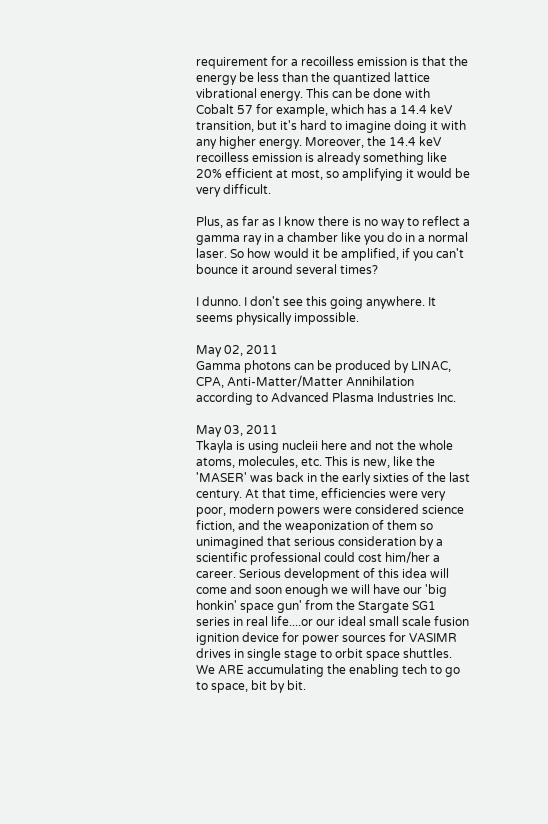requirement for a recoilless emission is that the energy be less than the quantized lattice vibrational energy. This can be done with Cobalt 57 for example, which has a 14.4 keV transition, but it's hard to imagine doing it with any higher energy. Moreover, the 14.4 keV recoilless emission is already something like 20% efficient at most, so amplifying it would be very difficult.

Plus, as far as I know there is no way to reflect a gamma ray in a chamber like you do in a normal laser. So how would it be amplified, if you can't bounce it around several times?

I dunno. I don't see this going anywhere. It seems physically impossible.

May 02, 2011
Gamma photons can be produced by LINAC, CPA, Anti-Matter/Matter Annihilation according to Advanced Plasma Industries Inc.

May 03, 2011
Tkayla is using nucleii here and not the whole atoms, molecules, etc. This is new, like the 'MASER' was back in the early sixties of the last century. At that time, efficiencies were very poor, modern powers were considered science fiction, and the weaponization of them so unimagined that serious consideration by a scientific professional could cost him/her a career. Serious development of this idea will come and soon enough we will have our 'big honkin' space gun' from the Stargate SG1 series in real life....or our ideal small scale fusion ignition device for power sources for VASIMR drives in single stage to orbit space shuttles. We ARE accumulating the enabling tech to go to space, bit by bit.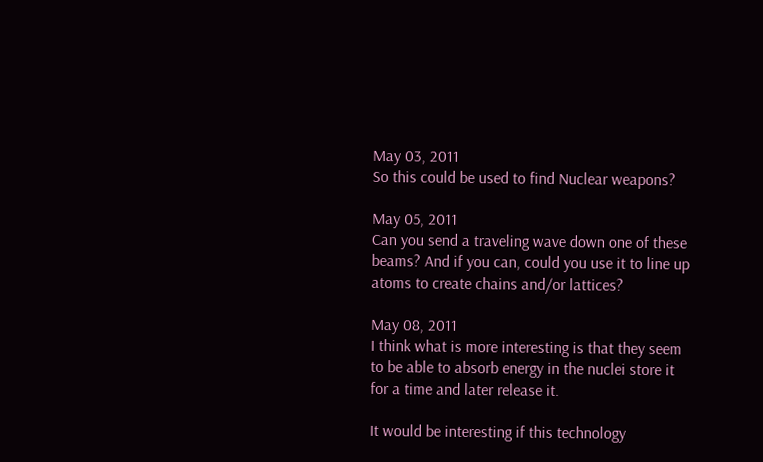May 03, 2011
So this could be used to find Nuclear weapons?

May 05, 2011
Can you send a traveling wave down one of these beams? And if you can, could you use it to line up atoms to create chains and/or lattices?

May 08, 2011
I think what is more interesting is that they seem to be able to absorb energy in the nuclei store it for a time and later release it.

It would be interesting if this technology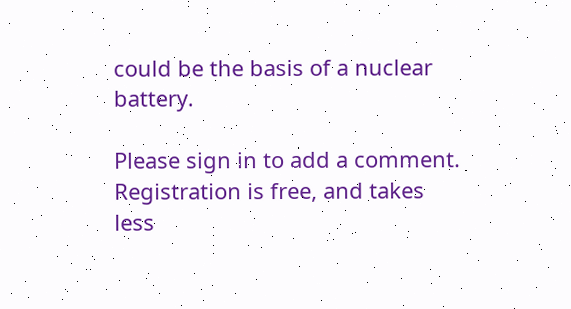could be the basis of a nuclear battery.

Please sign in to add a comment. Registration is free, and takes less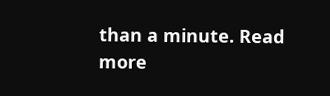than a minute. Read more